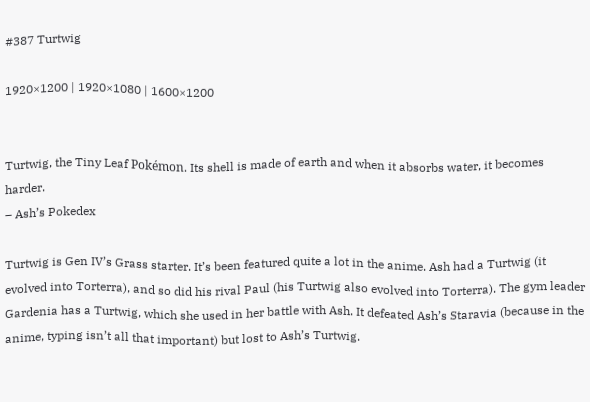#387 Turtwig

1920×1200 | 1920×1080 | 1600×1200


Turtwig, the Tiny Leaf Pokémon. Its shell is made of earth and when it absorbs water, it becomes harder.
– Ash’s Pokedex

Turtwig is Gen IV’s Grass starter. It’s been featured quite a lot in the anime. Ash had a Turtwig (it evolved into Torterra), and so did his rival Paul (his Turtwig also evolved into Torterra). The gym leader Gardenia has a Turtwig, which she used in her battle with Ash. It defeated Ash’s Staravia (because in the anime, typing isn’t all that important) but lost to Ash’s Turtwig.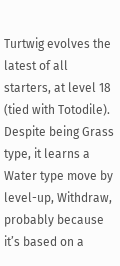Turtwig evolves the latest of all starters, at level 18 (tied with Totodile). Despite being Grass type, it learns a Water type move by level-up, Withdraw, probably because it’s based on a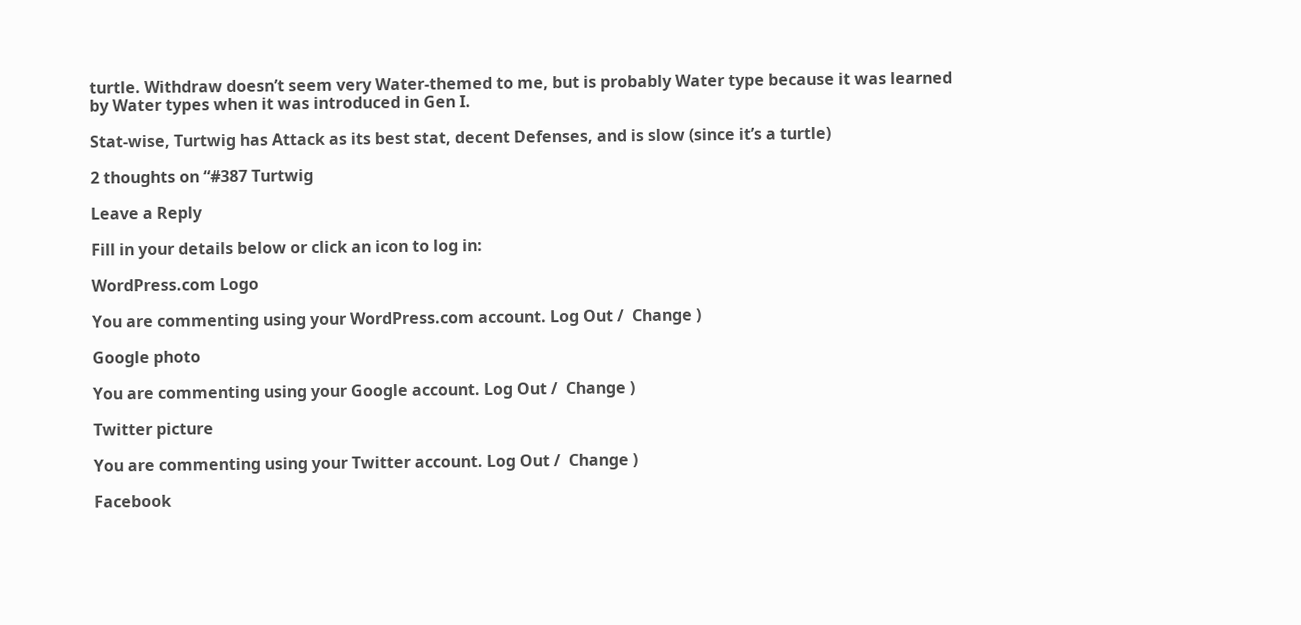turtle. Withdraw doesn’t seem very Water-themed to me, but is probably Water type because it was learned by Water types when it was introduced in Gen I.

Stat-wise, Turtwig has Attack as its best stat, decent Defenses, and is slow (since it’s a turtle)

2 thoughts on “#387 Turtwig

Leave a Reply

Fill in your details below or click an icon to log in:

WordPress.com Logo

You are commenting using your WordPress.com account. Log Out /  Change )

Google photo

You are commenting using your Google account. Log Out /  Change )

Twitter picture

You are commenting using your Twitter account. Log Out /  Change )

Facebook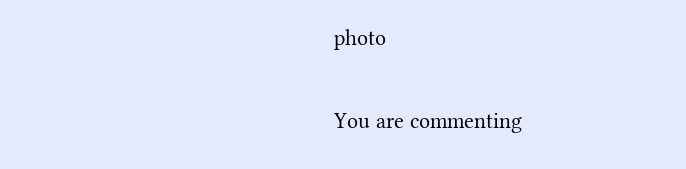photo

You are commenting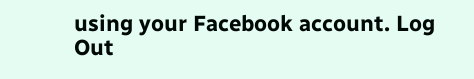using your Facebook account. Log Out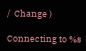/  Change )

Connecting to %s